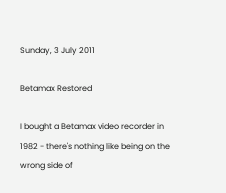Sunday, 3 July 2011

Betamax Restored

I bought a Betamax video recorder in 1982 - there's nothing like being on the wrong side of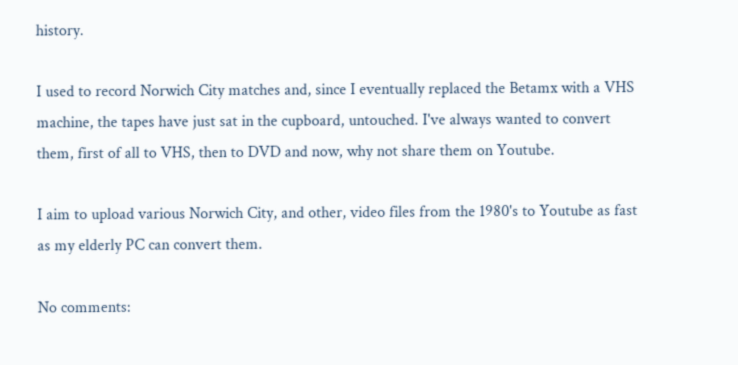history.

I used to record Norwich City matches and, since I eventually replaced the Betamx with a VHS machine, the tapes have just sat in the cupboard, untouched. I've always wanted to convert them, first of all to VHS, then to DVD and now, why not share them on Youtube.

I aim to upload various Norwich City, and other, video files from the 1980's to Youtube as fast as my elderly PC can convert them.

No comments: